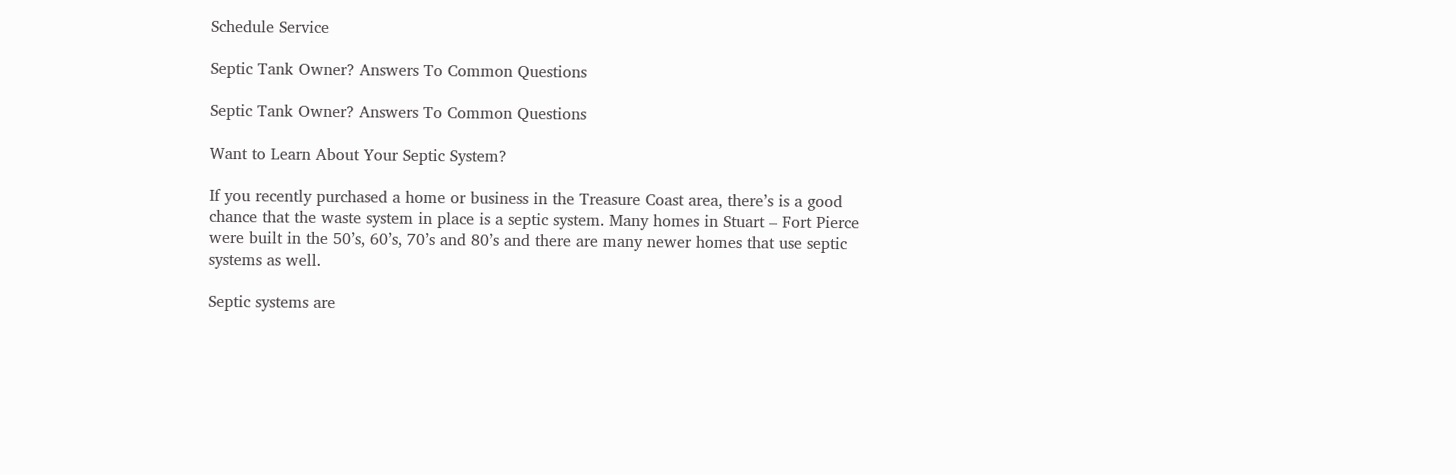Schedule Service

Septic Tank Owner? Answers To Common Questions

Septic Tank Owner? Answers To Common Questions

Want to Learn About Your Septic System?

If you recently purchased a home or business in the Treasure Coast area, there’s is a good chance that the waste system in place is a septic system. Many homes in Stuart – Fort Pierce were built in the 50’s, 60’s, 70’s and 80’s and there are many newer homes that use septic systems as well.

Septic systems are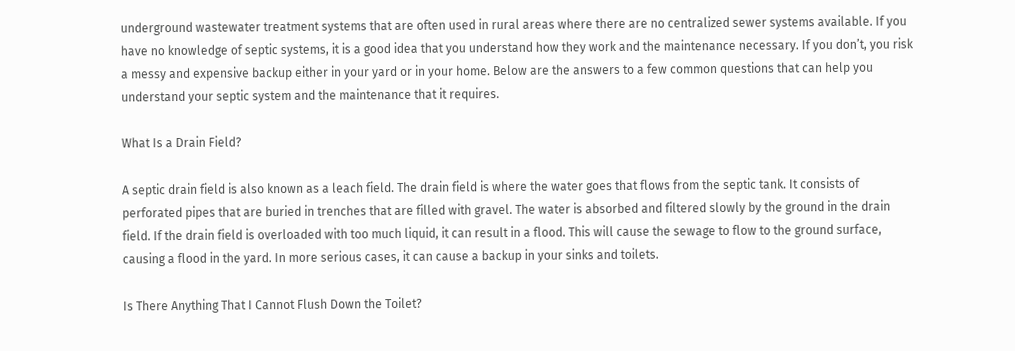underground wastewater treatment systems that are often used in rural areas where there are no centralized sewer systems available. If you have no knowledge of septic systems, it is a good idea that you understand how they work and the maintenance necessary. If you don’t, you risk a messy and expensive backup either in your yard or in your home. Below are the answers to a few common questions that can help you understand your septic system and the maintenance that it requires.

What Is a Drain Field?

A septic drain field is also known as a leach field. The drain field is where the water goes that flows from the septic tank. It consists of perforated pipes that are buried in trenches that are filled with gravel. The water is absorbed and filtered slowly by the ground in the drain field. If the drain field is overloaded with too much liquid, it can result in a flood. This will cause the sewage to flow to the ground surface, causing a flood in the yard. In more serious cases, it can cause a backup in your sinks and toilets.

Is There Anything That I Cannot Flush Down the Toilet?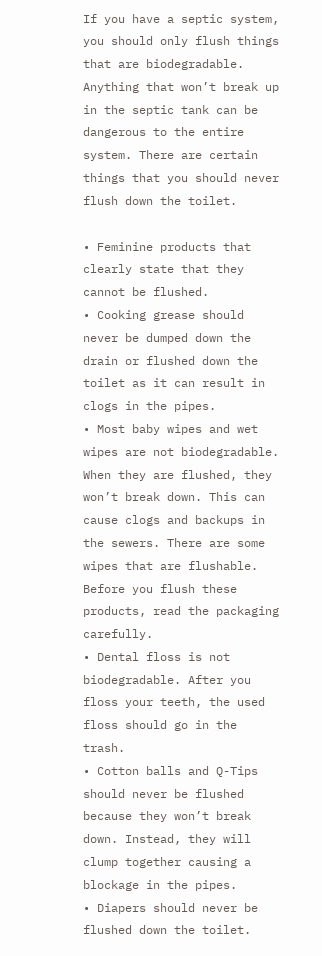If you have a septic system, you should only flush things that are biodegradable. Anything that won’t break up in the septic tank can be dangerous to the entire system. There are certain things that you should never flush down the toilet.

• Feminine products that clearly state that they cannot be flushed.
• Cooking grease should never be dumped down the drain or flushed down the toilet as it can result in clogs in the pipes.
• Most baby wipes and wet wipes are not biodegradable. When they are flushed, they won’t break down. This can cause clogs and backups in the sewers. There are some wipes that are flushable. Before you flush these products, read the packaging carefully.
• Dental floss is not biodegradable. After you floss your teeth, the used floss should go in the trash.
• Cotton balls and Q-Tips should never be flushed because they won’t break down. Instead, they will clump together causing a blockage in the pipes.
• Diapers should never be flushed down the toilet.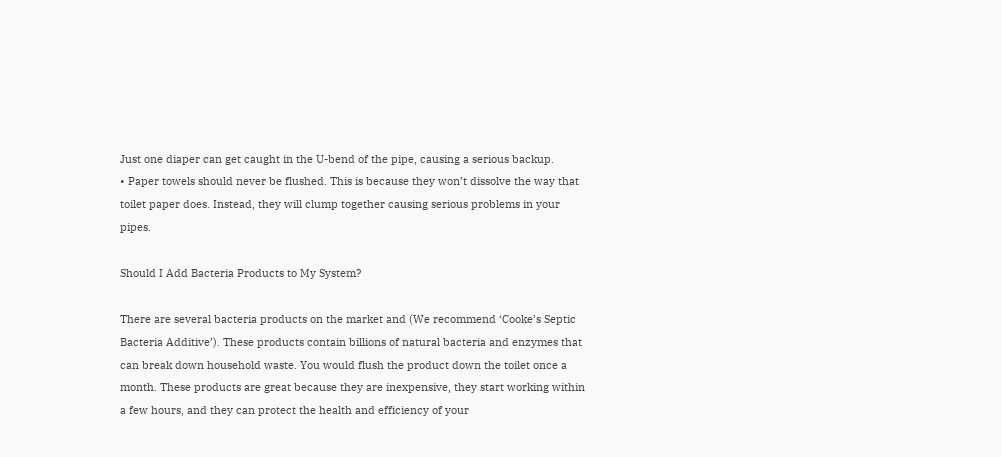Just one diaper can get caught in the U-bend of the pipe, causing a serious backup.
• Paper towels should never be flushed. This is because they won’t dissolve the way that toilet paper does. Instead, they will clump together causing serious problems in your pipes.

Should I Add Bacteria Products to My System?

There are several bacteria products on the market and (We recommend ‘Cooke’s Septic Bacteria Additive’). These products contain billions of natural bacteria and enzymes that can break down household waste. You would flush the product down the toilet once a month. These products are great because they are inexpensive, they start working within a few hours, and they can protect the health and efficiency of your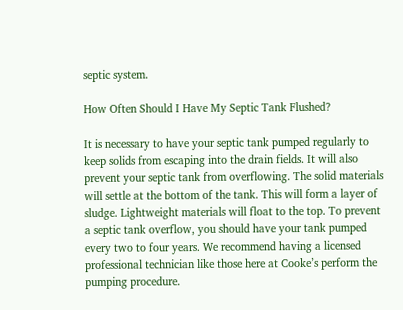septic system.

How Often Should I Have My Septic Tank Flushed?

It is necessary to have your septic tank pumped regularly to keep solids from escaping into the drain fields. It will also prevent your septic tank from overflowing. The solid materials will settle at the bottom of the tank. This will form a layer of sludge. Lightweight materials will float to the top. To prevent a septic tank overflow, you should have your tank pumped every two to four years. We recommend having a licensed professional technician like those here at Cooke’s perform the pumping procedure.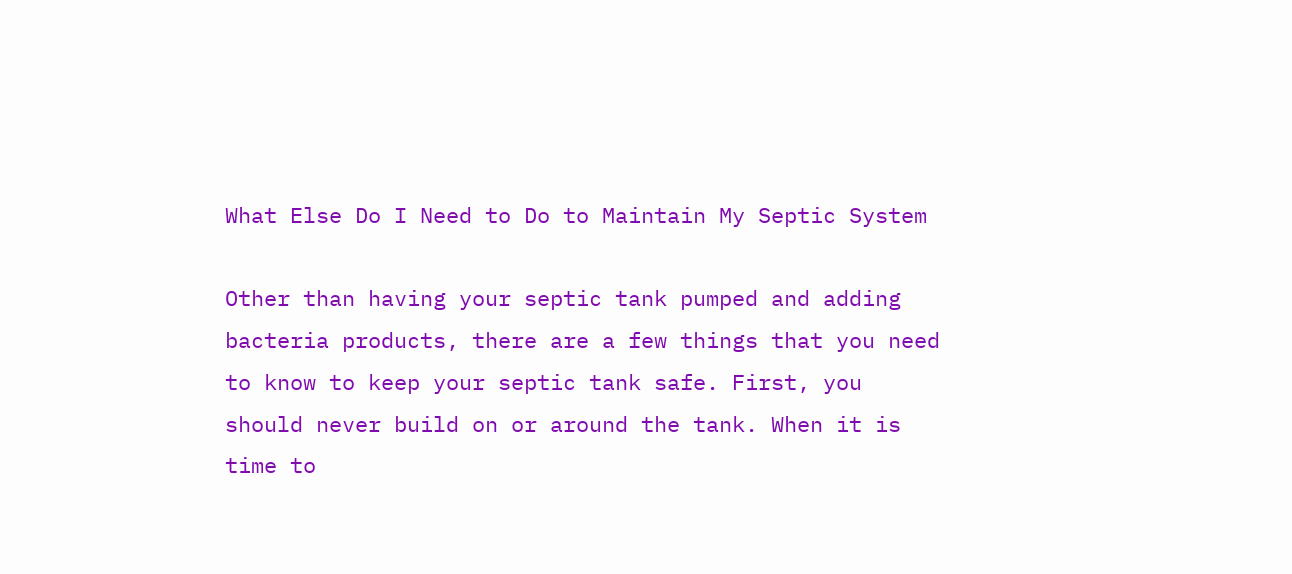What Else Do I Need to Do to Maintain My Septic System

Other than having your septic tank pumped and adding bacteria products, there are a few things that you need to know to keep your septic tank safe. First, you should never build on or around the tank. When it is time to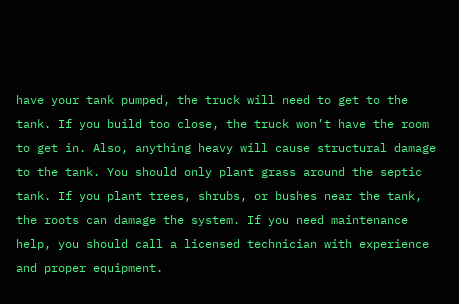have your tank pumped, the truck will need to get to the tank. If you build too close, the truck won’t have the room to get in. Also, anything heavy will cause structural damage to the tank. You should only plant grass around the septic tank. If you plant trees, shrubs, or bushes near the tank, the roots can damage the system. If you need maintenance help, you should call a licensed technician with experience and proper equipment.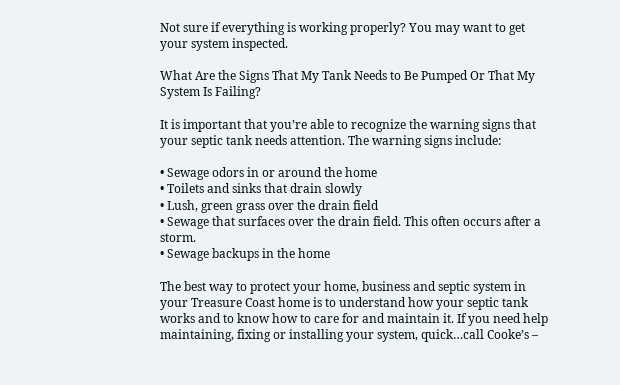Not sure if everything is working properly? You may want to get your system inspected.

What Are the Signs That My Tank Needs to Be Pumped Or That My System Is Failing?

It is important that you’re able to recognize the warning signs that your septic tank needs attention. The warning signs include:

• Sewage odors in or around the home
• Toilets and sinks that drain slowly
• Lush, green grass over the drain field
• Sewage that surfaces over the drain field. This often occurs after a storm.
• Sewage backups in the home

The best way to protect your home, business and septic system in your Treasure Coast home is to understand how your septic tank works and to know how to care for and maintain it. If you need help maintaining, fixing or installing your system, quick…call Cooke’s –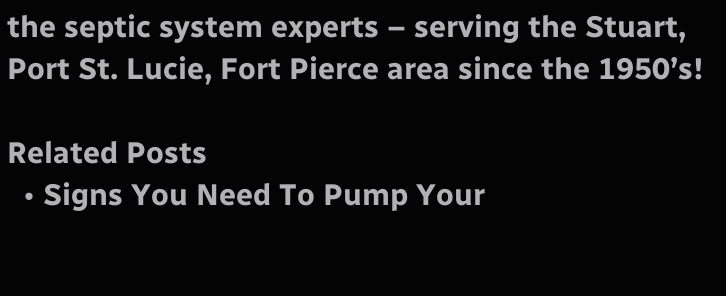the septic system experts – serving the Stuart, Port St. Lucie, Fort Pierce area since the 1950’s!

Related Posts
  • Signs You Need To Pump Your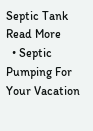Septic Tank Read More
  • Septic Pumping For Your Vacation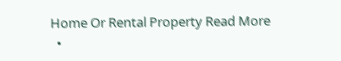Home Or Rental Property Read More
  •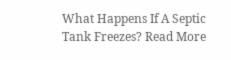What Happens If A Septic Tank Freezes? Read More